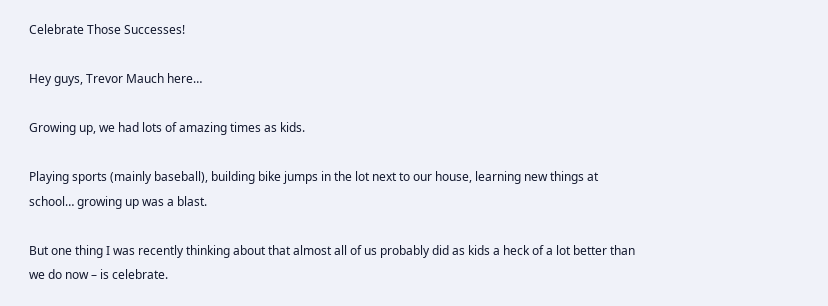Celebrate Those Successes!

Hey guys, Trevor Mauch here…

Growing up, we had lots of amazing times as kids.

Playing sports (mainly baseball), building bike jumps in the lot next to our house, learning new things at school… growing up was a blast.

But one thing I was recently thinking about that almost all of us probably did as kids a heck of a lot better than we do now – is celebrate.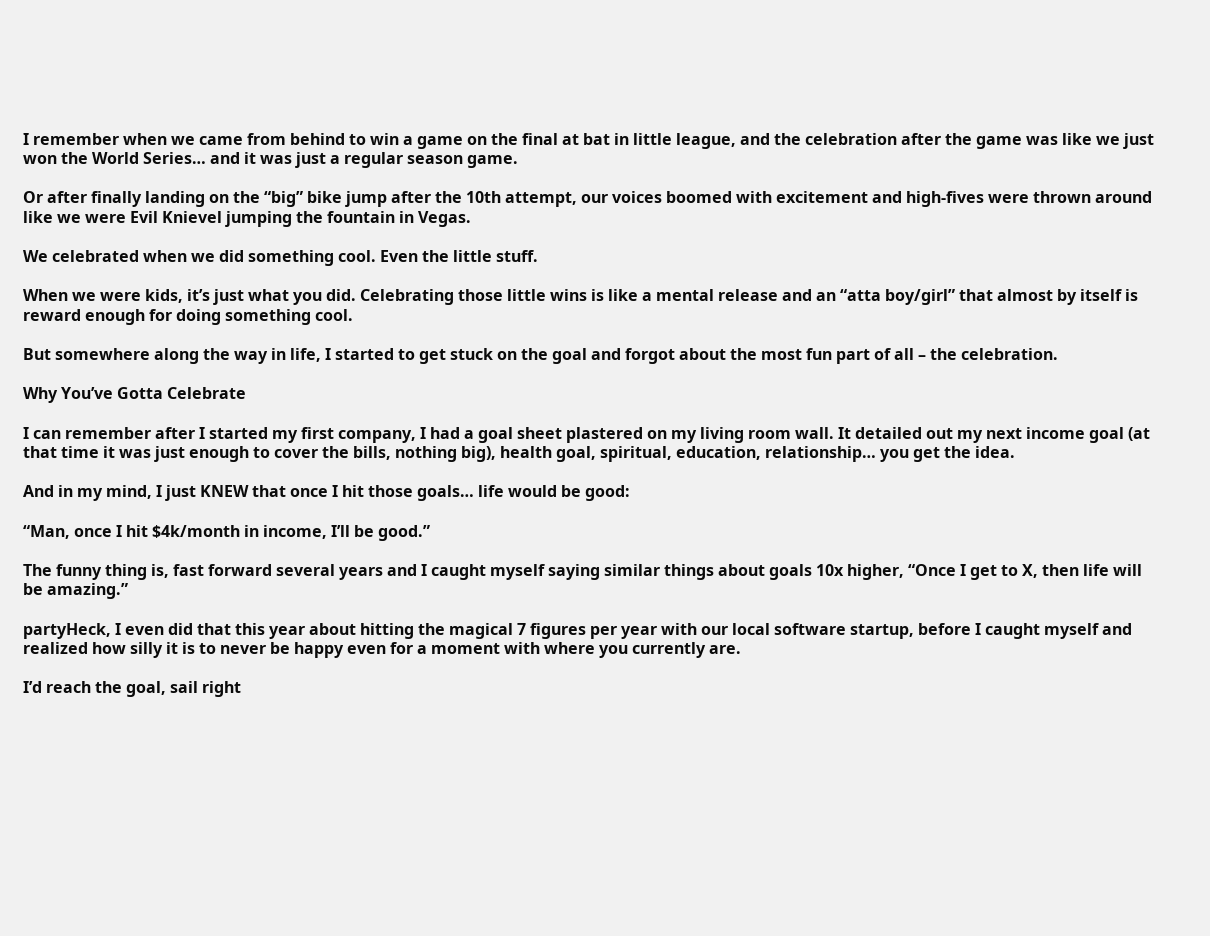I remember when we came from behind to win a game on the final at bat in little league, and the celebration after the game was like we just won the World Series… and it was just a regular season game.

Or after finally landing on the “big” bike jump after the 10th attempt, our voices boomed with excitement and high-fives were thrown around like we were Evil Knievel jumping the fountain in Vegas.

We celebrated when we did something cool. Even the little stuff.

When we were kids, it’s just what you did. Celebrating those little wins is like a mental release and an “atta boy/girl” that almost by itself is reward enough for doing something cool.

But somewhere along the way in life, I started to get stuck on the goal and forgot about the most fun part of all – the celebration.

Why You’ve Gotta Celebrate

I can remember after I started my first company, I had a goal sheet plastered on my living room wall. It detailed out my next income goal (at that time it was just enough to cover the bills, nothing big), health goal, spiritual, education, relationship… you get the idea.

And in my mind, I just KNEW that once I hit those goals… life would be good:

“Man, once I hit $4k/month in income, I’ll be good.”

The funny thing is, fast forward several years and I caught myself saying similar things about goals 10x higher, “Once I get to X, then life will be amazing.”

partyHeck, I even did that this year about hitting the magical 7 figures per year with our local software startup, before I caught myself and realized how silly it is to never be happy even for a moment with where you currently are.

I’d reach the goal, sail right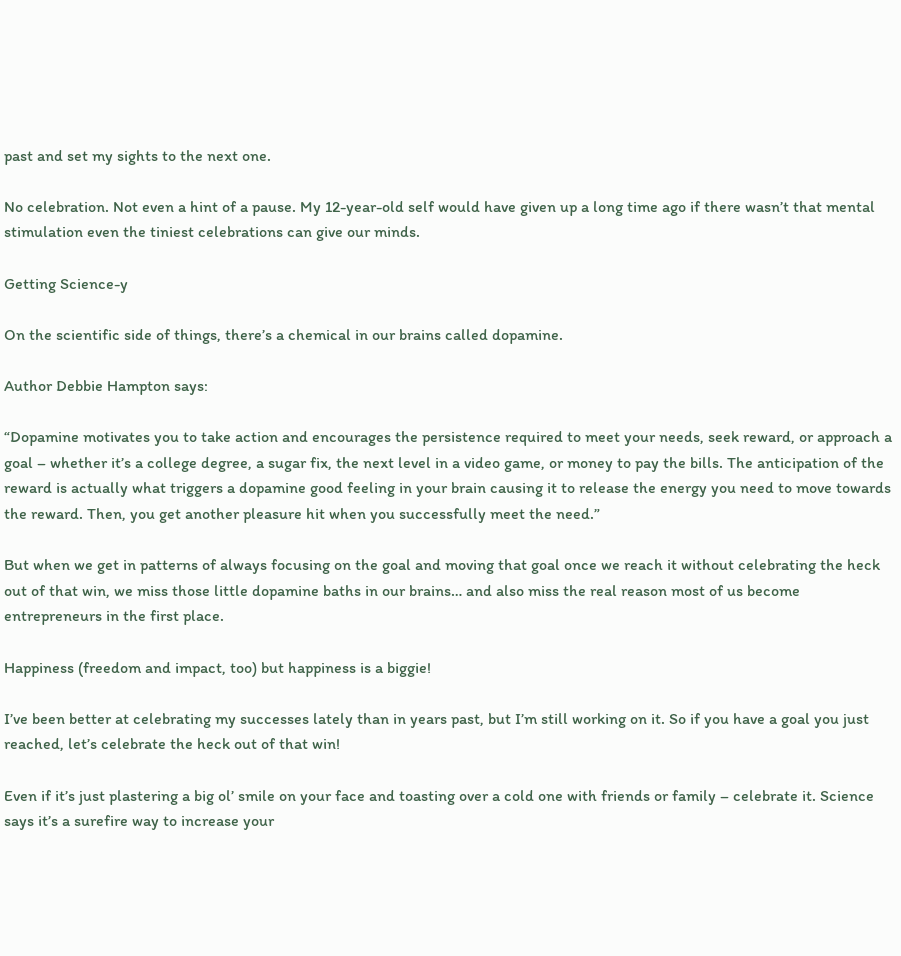past and set my sights to the next one.

No celebration. Not even a hint of a pause. My 12-year-old self would have given up a long time ago if there wasn’t that mental stimulation even the tiniest celebrations can give our minds.

Getting Science-y

On the scientific side of things, there’s a chemical in our brains called dopamine.

Author Debbie Hampton says:

“Dopamine motivates you to take action and encourages the persistence required to meet your needs, seek reward, or approach a goal – whether it’s a college degree, a sugar fix, the next level in a video game, or money to pay the bills. The anticipation of the reward is actually what triggers a dopamine good feeling in your brain causing it to release the energy you need to move towards the reward. Then, you get another pleasure hit when you successfully meet the need.”

But when we get in patterns of always focusing on the goal and moving that goal once we reach it without celebrating the heck out of that win, we miss those little dopamine baths in our brains… and also miss the real reason most of us become entrepreneurs in the first place.

Happiness (freedom and impact, too) but happiness is a biggie!

I’ve been better at celebrating my successes lately than in years past, but I’m still working on it. So if you have a goal you just reached, let’s celebrate the heck out of that win!

Even if it’s just plastering a big ol’ smile on your face and toasting over a cold one with friends or family – celebrate it. Science says it’s a surefire way to increase your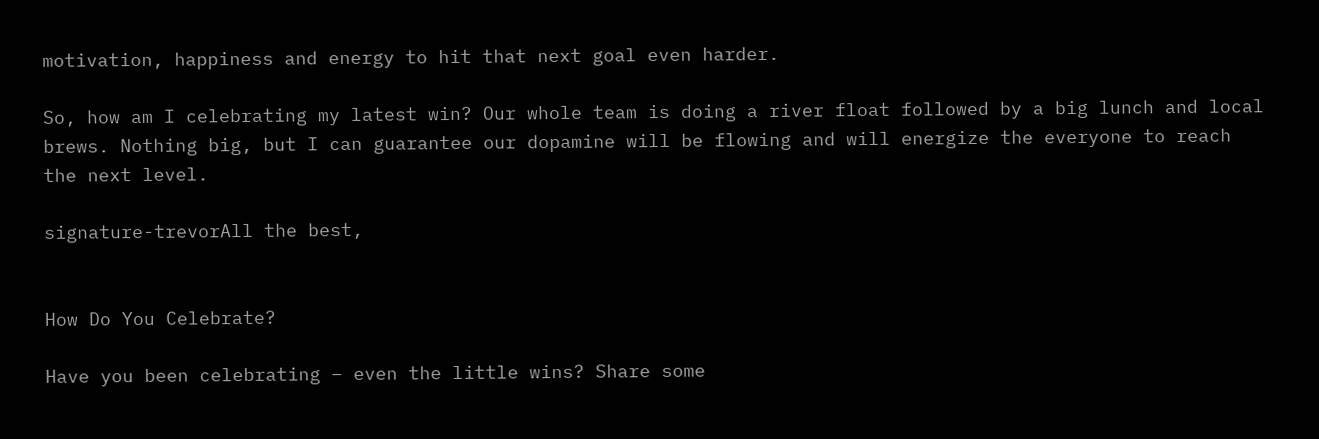motivation, happiness and energy to hit that next goal even harder.

So, how am I celebrating my latest win? Our whole team is doing a river float followed by a big lunch and local brews. Nothing big, but I can guarantee our dopamine will be flowing and will energize the everyone to reach the next level.

signature-trevorAll the best,


How Do You Celebrate?

Have you been celebrating – even the little wins? Share some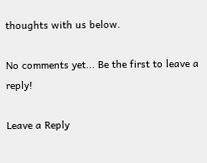thoughts with us below.

No comments yet... Be the first to leave a reply!

Leave a Reply